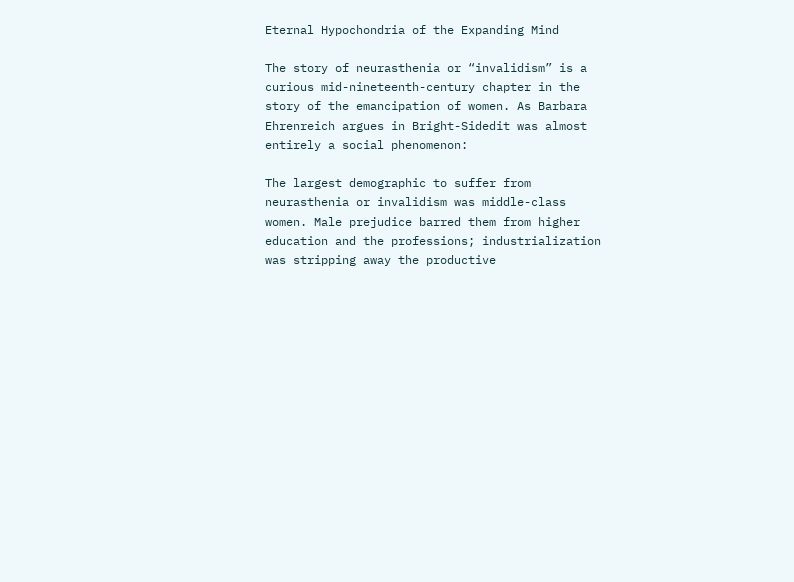Eternal Hypochondria of the Expanding Mind

The story of neurasthenia or “invalidism” is a curious mid-nineteenth-century chapter in the story of the emancipation of women. As Barbara Ehrenreich argues in Bright-Sidedit was almost entirely a social phenomenon:

The largest demographic to suffer from neurasthenia or invalidism was middle-class women. Male prejudice barred them from higher education and the professions; industrialization was stripping away the productive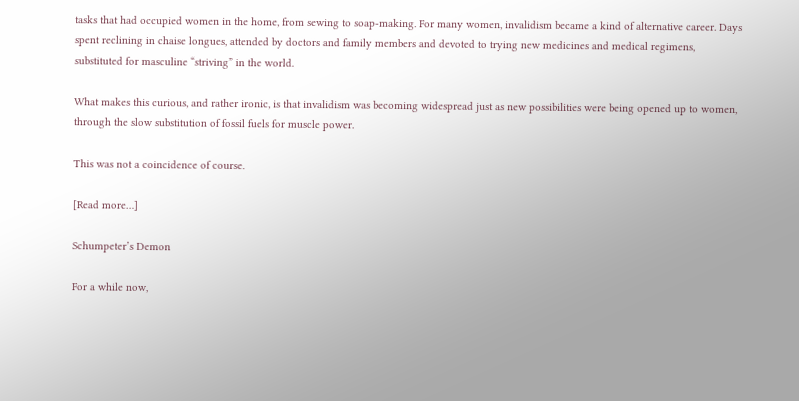tasks that had occupied women in the home, from sewing to soap-making. For many women, invalidism became a kind of alternative career. Days spent reclining in chaise longues, attended by doctors and family members and devoted to trying new medicines and medical regimens, substituted for masculine “striving” in the world.

What makes this curious, and rather ironic, is that invalidism was becoming widespread just as new possibilities were being opened up to women, through the slow substitution of fossil fuels for muscle power.

This was not a coincidence of course.

[Read more…]

Schumpeter’s Demon

For a while now,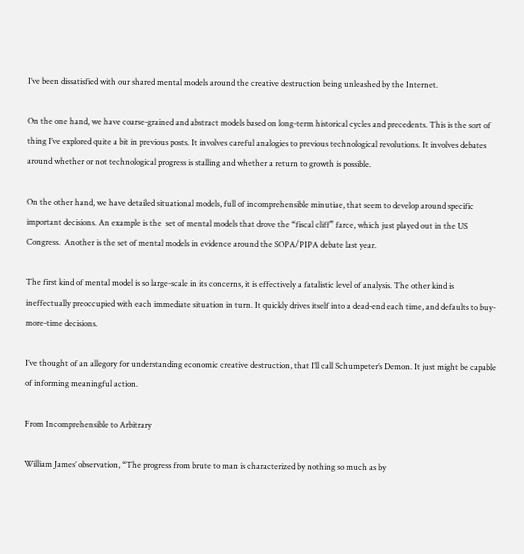I’ve been dissatisfied with our shared mental models around the creative destruction being unleashed by the Internet.

On the one hand, we have coarse-grained and abstract models based on long-term historical cycles and precedents. This is the sort of thing I’ve explored quite a bit in previous posts. It involves careful analogies to previous technological revolutions. It involves debates around whether or not technological progress is stalling and whether a return to growth is possible.

On the other hand, we have detailed situational models, full of incomprehensible minutiae, that seem to develop around specific important decisions. An example is the  set of mental models that drove the “fiscal cliff” farce, which just played out in the US Congress.  Another is the set of mental models in evidence around the SOPA/PIPA debate last year.

The first kind of mental model is so large-scale in its concerns, it is effectively a fatalistic level of analysis. The other kind is ineffectually preoccupied with each immediate situation in turn. It quickly drives itself into a dead-end each time, and defaults to buy-more-time decisions.

I’ve thought of an allegory for understanding economic creative destruction, that I’ll call Schumpeter’s Demon. It just might be capable of informing meaningful action.

From Incomprehensible to Arbitrary

William James’ observation, “The progress from brute to man is characterized by nothing so much as by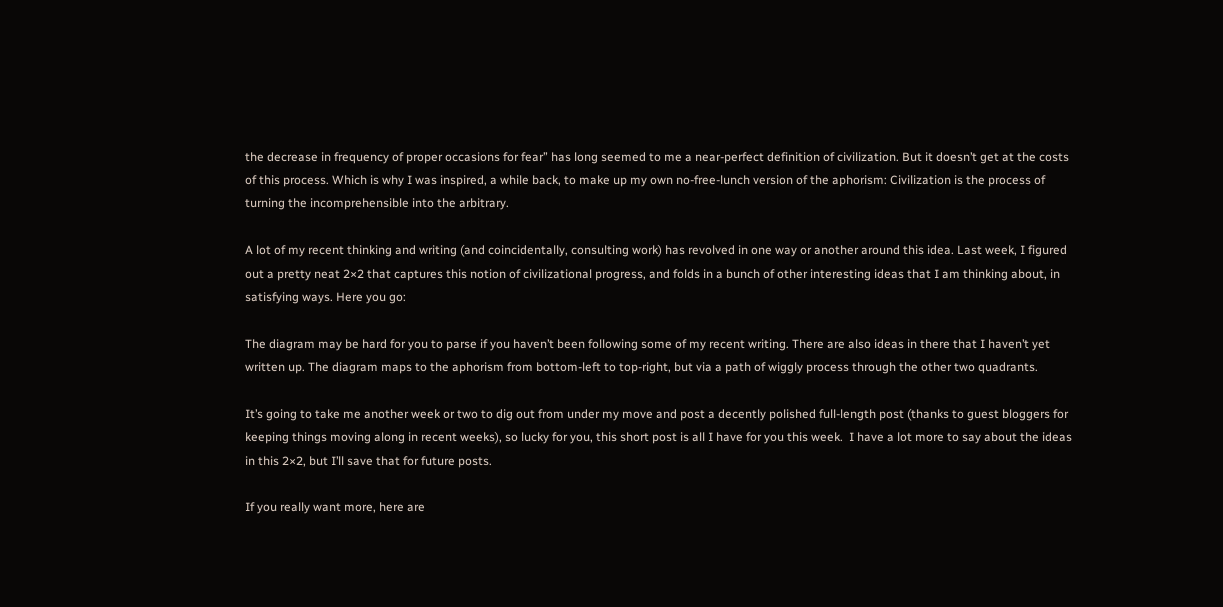the decrease in frequency of proper occasions for fear” has long seemed to me a near-perfect definition of civilization. But it doesn’t get at the costs of this process. Which is why I was inspired, a while back, to make up my own no-free-lunch version of the aphorism: Civilization is the process of turning the incomprehensible into the arbitrary.

A lot of my recent thinking and writing (and coincidentally, consulting work) has revolved in one way or another around this idea. Last week, I figured out a pretty neat 2×2 that captures this notion of civilizational progress, and folds in a bunch of other interesting ideas that I am thinking about, in satisfying ways. Here you go:

The diagram may be hard for you to parse if you haven’t been following some of my recent writing. There are also ideas in there that I haven’t yet written up. The diagram maps to the aphorism from bottom-left to top-right, but via a path of wiggly process through the other two quadrants.

It’s going to take me another week or two to dig out from under my move and post a decently polished full-length post (thanks to guest bloggers for keeping things moving along in recent weeks), so lucky for you, this short post is all I have for you this week.  I have a lot more to say about the ideas in this 2×2, but I’ll save that for future posts.

If you really want more, here are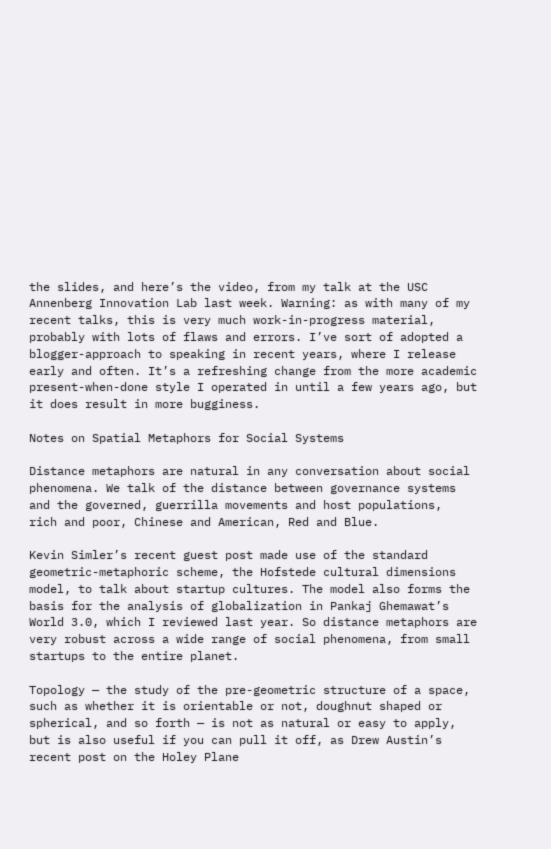the slides, and here’s the video, from my talk at the USC Annenberg Innovation Lab last week. Warning: as with many of my recent talks, this is very much work-in-progress material, probably with lots of flaws and errors. I’ve sort of adopted a blogger-approach to speaking in recent years, where I release early and often. It’s a refreshing change from the more academic present-when-done style I operated in until a few years ago, but it does result in more bugginess.

Notes on Spatial Metaphors for Social Systems

Distance metaphors are natural in any conversation about social phenomena. We talk of the distance between governance systems and the governed, guerrilla movements and host populations,  rich and poor, Chinese and American, Red and Blue.

Kevin Simler’s recent guest post made use of the standard geometric-metaphoric scheme, the Hofstede cultural dimensions model, to talk about startup cultures. The model also forms the basis for the analysis of globalization in Pankaj Ghemawat’s World 3.0, which I reviewed last year. So distance metaphors are very robust across a wide range of social phenomena, from small startups to the entire planet.

Topology — the study of the pre-geometric structure of a space, such as whether it is orientable or not, doughnut shaped or spherical, and so forth — is not as natural or easy to apply, but is also useful if you can pull it off, as Drew Austin’s recent post on the Holey Plane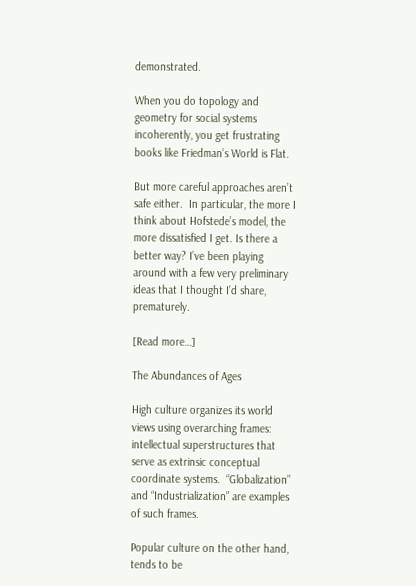demonstrated.

When you do topology and geometry for social systems incoherently, you get frustrating books like Friedman’s World is Flat.

But more careful approaches aren’t safe either.  In particular, the more I think about Hofstede’s model, the more dissatisfied I get. Is there a better way? I’ve been playing around with a few very preliminary ideas that I thought I’d share, prematurely.

[Read more…]

The Abundances of Ages

High culture organizes its world views using overarching frames: intellectual superstructures that serve as extrinsic conceptual coordinate systems.  “Globalization” and “Industrialization” are examples of such frames.

Popular culture on the other hand, tends to be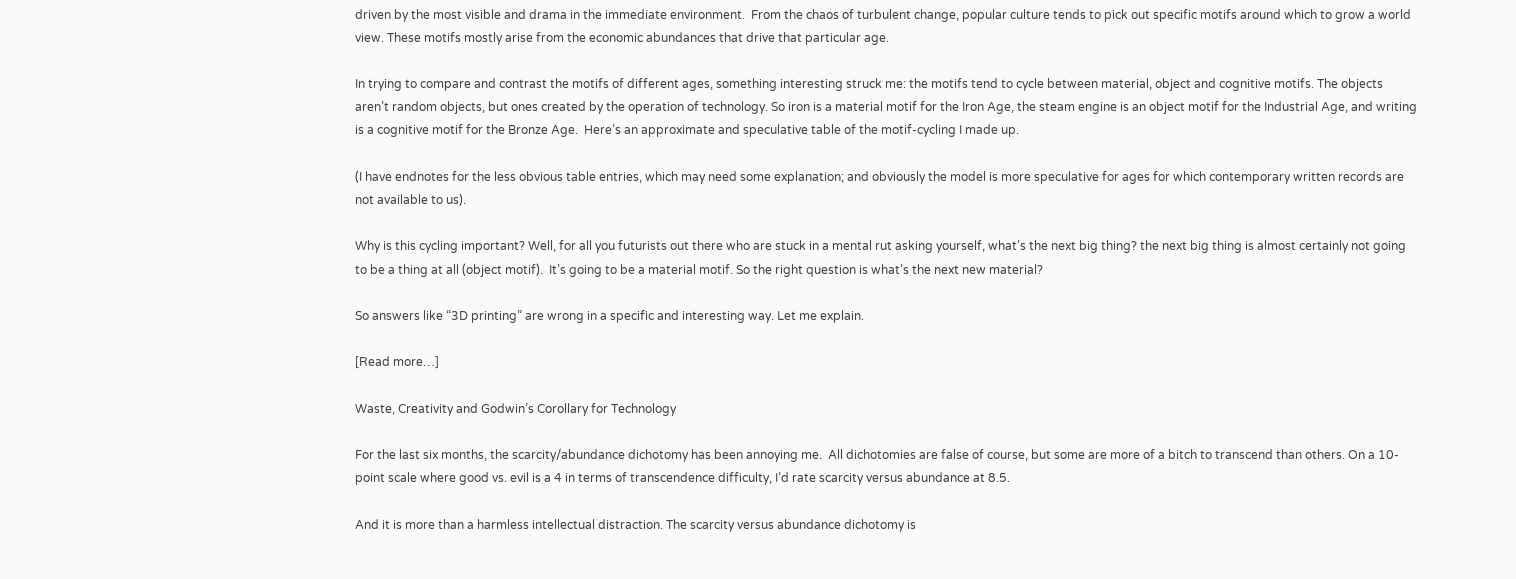driven by the most visible and drama in the immediate environment.  From the chaos of turbulent change, popular culture tends to pick out specific motifs around which to grow a world view. These motifs mostly arise from the economic abundances that drive that particular age.

In trying to compare and contrast the motifs of different ages, something interesting struck me: the motifs tend to cycle between material, object and cognitive motifs. The objects aren’t random objects, but ones created by the operation of technology. So iron is a material motif for the Iron Age, the steam engine is an object motif for the Industrial Age, and writing is a cognitive motif for the Bronze Age.  Here’s an approximate and speculative table of the motif-cycling I made up.

(I have endnotes for the less obvious table entries, which may need some explanation; and obviously the model is more speculative for ages for which contemporary written records are not available to us).

Why is this cycling important? Well, for all you futurists out there who are stuck in a mental rut asking yourself, what’s the next big thing? the next big thing is almost certainly not going to be a thing at all (object motif).  It’s going to be a material motif. So the right question is what’s the next new material?

So answers like “3D printing” are wrong in a specific and interesting way. Let me explain.

[Read more…]

Waste, Creativity and Godwin’s Corollary for Technology

For the last six months, the scarcity/abundance dichotomy has been annoying me.  All dichotomies are false of course, but some are more of a bitch to transcend than others. On a 10-point scale where good vs. evil is a 4 in terms of transcendence difficulty, I’d rate scarcity versus abundance at 8.5.

And it is more than a harmless intellectual distraction. The scarcity versus abundance dichotomy is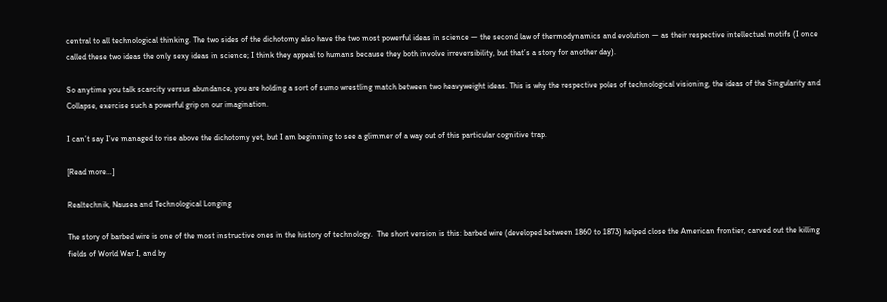central to all technological thinking. The two sides of the dichotomy also have the two most powerful ideas in science — the second law of thermodynamics and evolution — as their respective intellectual motifs (I once called these two ideas the only sexy ideas in science; I think they appeal to humans because they both involve irreversibility, but that’s a story for another day).

So anytime you talk scarcity versus abundance, you are holding a sort of sumo wrestling match between two heavyweight ideas. This is why the respective poles of technological visioning, the ideas of the Singularity and Collapse, exercise such a powerful grip on our imagination.

I can’t say I’ve managed to rise above the dichotomy yet, but I am beginning to see a glimmer of a way out of this particular cognitive trap.

[Read more…]

Realtechnik, Nausea and Technological Longing

The story of barbed wire is one of the most instructive ones in the history of technology.  The short version is this: barbed wire (developed between 1860 to 1873) helped close the American frontier, carved out the killing fields of World War I, and by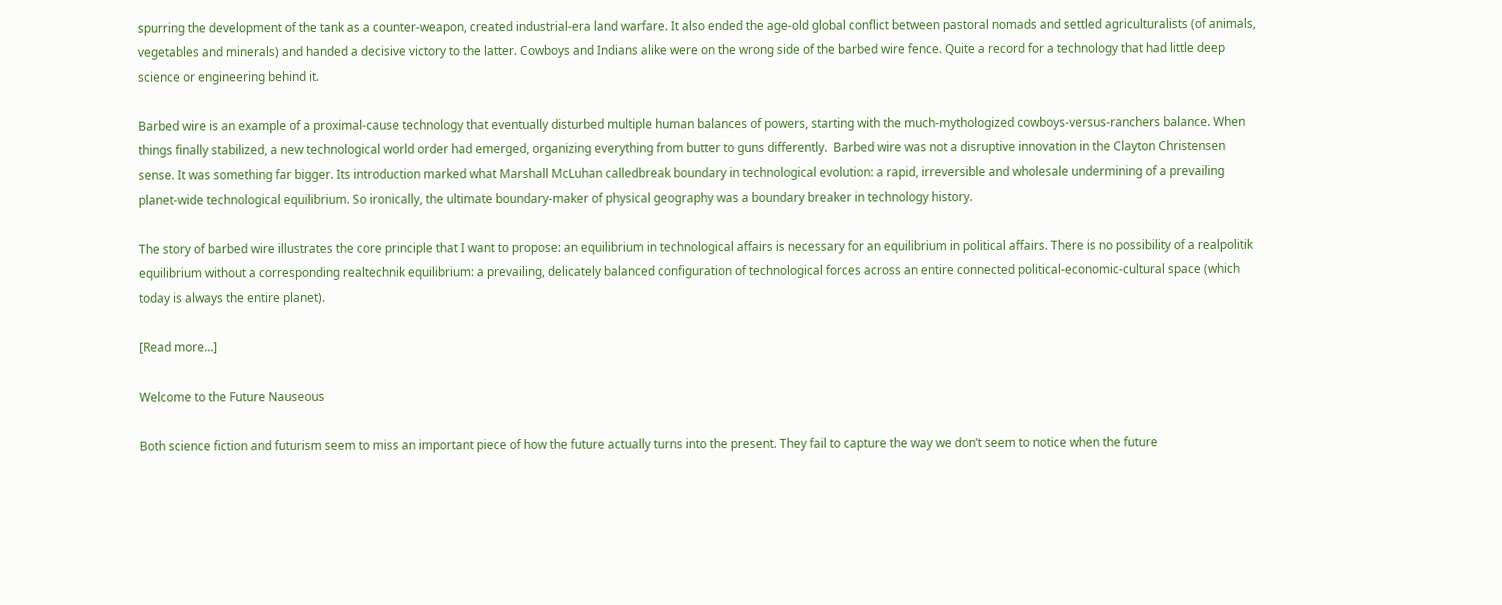spurring the development of the tank as a counter-weapon, created industrial-era land warfare. It also ended the age-old global conflict between pastoral nomads and settled agriculturalists (of animals, vegetables and minerals) and handed a decisive victory to the latter. Cowboys and Indians alike were on the wrong side of the barbed wire fence. Quite a record for a technology that had little deep science or engineering behind it.

Barbed wire is an example of a proximal-cause technology that eventually disturbed multiple human balances of powers, starting with the much-mythologized cowboys-versus-ranchers balance. When things finally stabilized, a new technological world order had emerged, organizing everything from butter to guns differently.  Barbed wire was not a disruptive innovation in the Clayton Christensen sense. It was something far bigger. Its introduction marked what Marshall McLuhan calledbreak boundary in technological evolution: a rapid, irreversible and wholesale undermining of a prevailing planet-wide technological equilibrium. So ironically, the ultimate boundary-maker of physical geography was a boundary breaker in technology history.

The story of barbed wire illustrates the core principle that I want to propose: an equilibrium in technological affairs is necessary for an equilibrium in political affairs. There is no possibility of a realpolitik equilibrium without a corresponding realtechnik equilibrium: a prevailing, delicately balanced configuration of technological forces across an entire connected political-economic-cultural space (which today is always the entire planet).

[Read more…]

Welcome to the Future Nauseous

Both science fiction and futurism seem to miss an important piece of how the future actually turns into the present. They fail to capture the way we don’t seem to notice when the future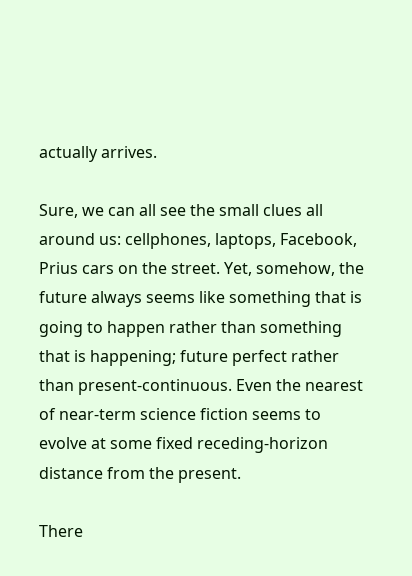actually arrives.

Sure, we can all see the small clues all around us: cellphones, laptops, Facebook, Prius cars on the street. Yet, somehow, the future always seems like something that is going to happen rather than something that is happening; future perfect rather than present-continuous. Even the nearest of near-term science fiction seems to evolve at some fixed receding-horizon distance from the present.

There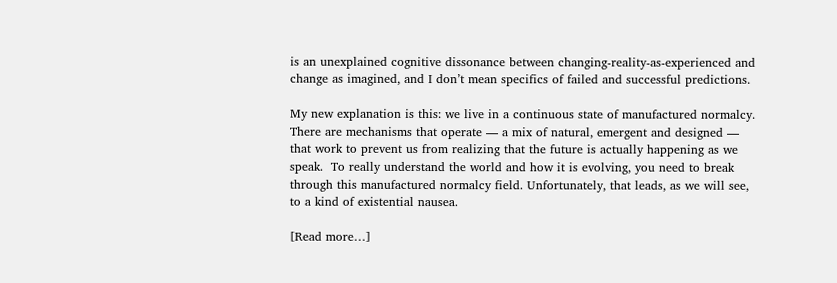is an unexplained cognitive dissonance between changing-reality-as-experienced and change as imagined, and I don’t mean specifics of failed and successful predictions.

My new explanation is this: we live in a continuous state of manufactured normalcy. There are mechanisms that operate — a mix of natural, emergent and designed — that work to prevent us from realizing that the future is actually happening as we speak.  To really understand the world and how it is evolving, you need to break through this manufactured normalcy field. Unfortunately, that leads, as we will see, to a kind of existential nausea.

[Read more…]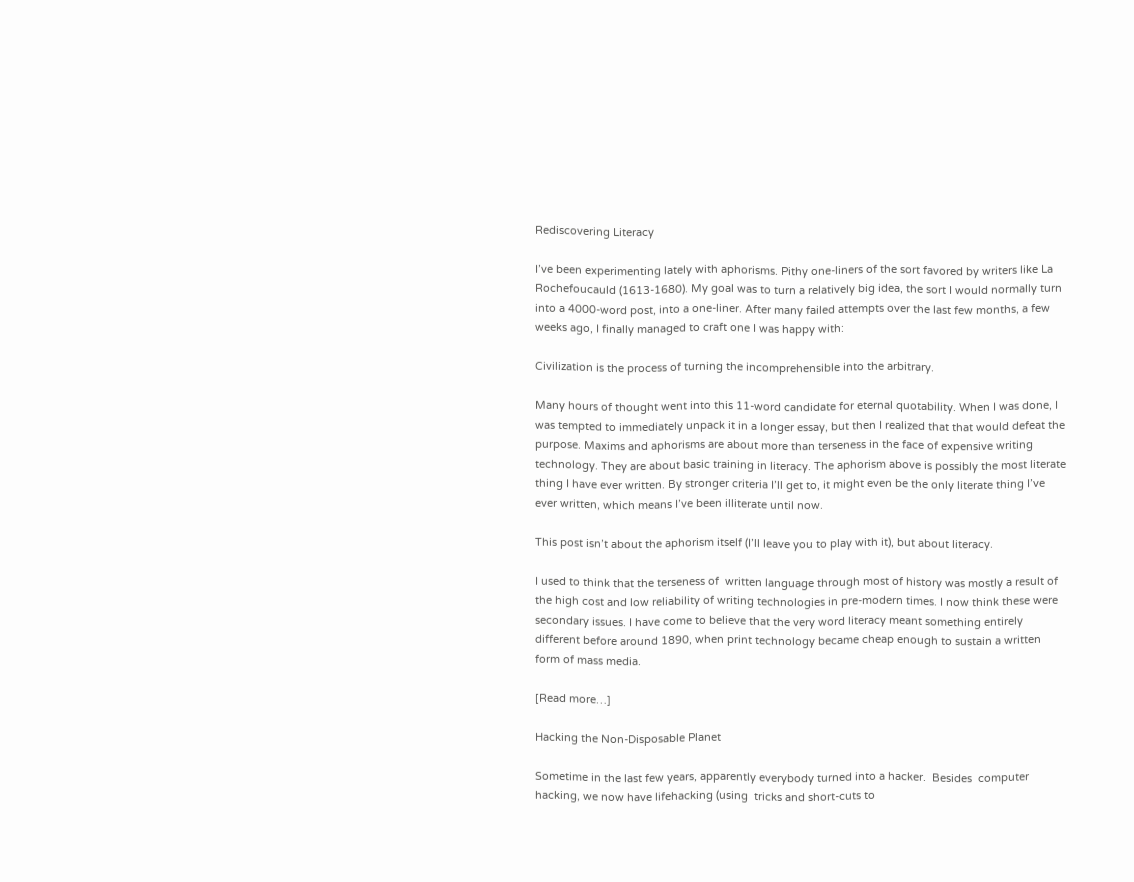Rediscovering Literacy

I’ve been experimenting lately with aphorisms. Pithy one-liners of the sort favored by writers like La Rochefoucauld (1613-1680). My goal was to turn a relatively big idea, the sort I would normally turn into a 4000-word post, into a one-liner. After many failed attempts over the last few months, a few weeks ago, I finally managed to craft one I was happy with:

Civilization is the process of turning the incomprehensible into the arbitrary.

Many hours of thought went into this 11-word candidate for eternal quotability. When I was done, I was tempted to immediately unpack it in a longer essay, but then I realized that that would defeat the purpose. Maxims and aphorisms are about more than terseness in the face of expensive writing technology. They are about basic training in literacy. The aphorism above is possibly the most literate thing I have ever written. By stronger criteria I’ll get to, it might even be the only literate thing I’ve ever written, which means I’ve been illiterate until now.

This post isn’t about the aphorism itself (I’ll leave you to play with it), but about literacy.

I used to think that the terseness of  written language through most of history was mostly a result of the high cost and low reliability of writing technologies in pre-modern times. I now think these were secondary issues. I have come to believe that the very word literacy meant something entirely different before around 1890, when print technology became cheap enough to sustain a written form of mass media.

[Read more…]

Hacking the Non-Disposable Planet

Sometime in the last few years, apparently everybody turned into a hacker.  Besides  computer hacking, we now have lifehacking (using  tricks and short-cuts to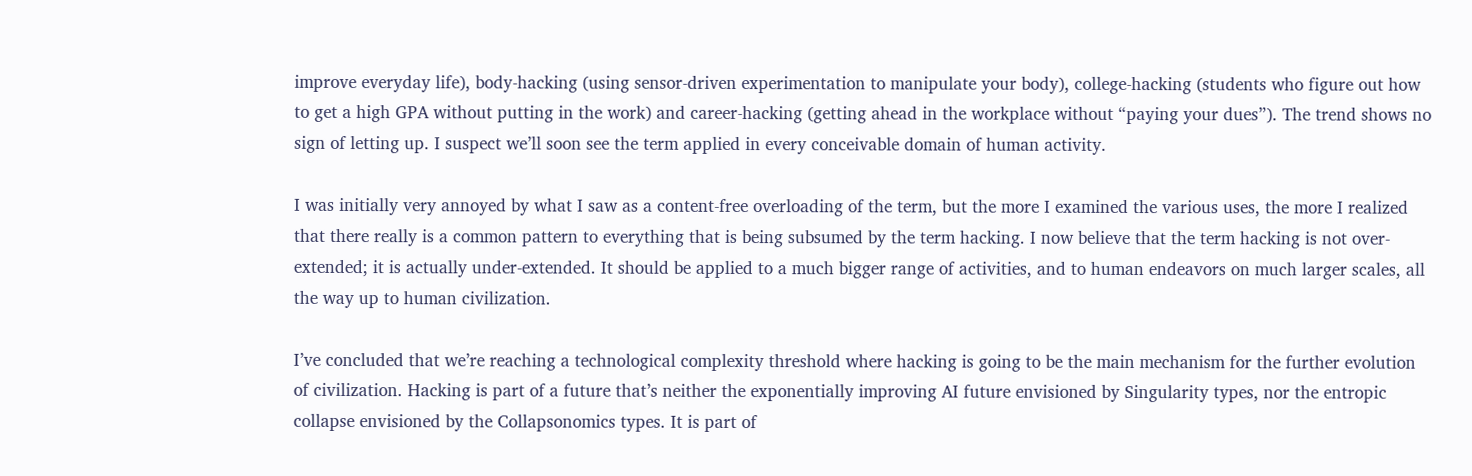improve everyday life), body-hacking (using sensor-driven experimentation to manipulate your body), college-hacking (students who figure out how to get a high GPA without putting in the work) and career-hacking (getting ahead in the workplace without “paying your dues”). The trend shows no sign of letting up. I suspect we’ll soon see the term applied in every conceivable domain of human activity.

I was initially very annoyed by what I saw as a content-free overloading of the term, but the more I examined the various uses, the more I realized that there really is a common pattern to everything that is being subsumed by the term hacking. I now believe that the term hacking is not over-extended; it is actually under-extended. It should be applied to a much bigger range of activities, and to human endeavors on much larger scales, all the way up to human civilization.

I’ve concluded that we’re reaching a technological complexity threshold where hacking is going to be the main mechanism for the further evolution of civilization. Hacking is part of a future that’s neither the exponentially improving AI future envisioned by Singularity types, nor the entropic collapse envisioned by the Collapsonomics types. It is part of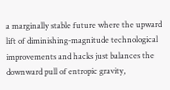a marginally stable future where the upward lift of diminishing-magnitude technological improvements and hacks just balances the downward pull of entropic gravity,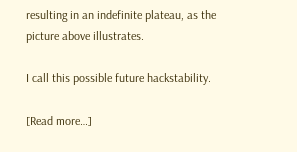resulting in an indefinite plateau, as the picture above illustrates.

I call this possible future hackstability.

[Read more…]